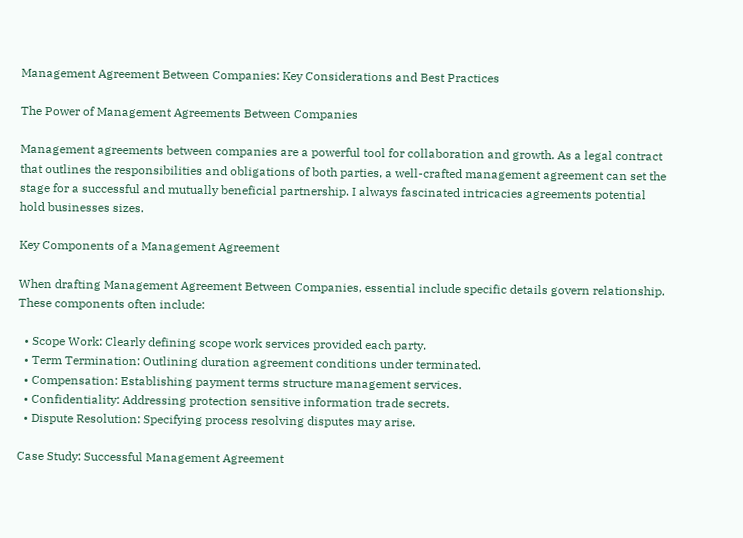Management Agreement Between Companies: Key Considerations and Best Practices

The Power of Management Agreements Between Companies

Management agreements between companies are a powerful tool for collaboration and growth. As a legal contract that outlines the responsibilities and obligations of both parties, a well-crafted management agreement can set the stage for a successful and mutually beneficial partnership. I always fascinated intricacies agreements potential hold businesses sizes.

Key Components of a Management Agreement

When drafting Management Agreement Between Companies, essential include specific details govern relationship. These components often include:

  • Scope Work: Clearly defining scope work services provided each party.
  • Term Termination: Outlining duration agreement conditions under terminated.
  • Compensation: Establishing payment terms structure management services.
  • Confidentiality: Addressing protection sensitive information trade secrets.
  • Dispute Resolution: Specifying process resolving disputes may arise.

Case Study: Successful Management Agreement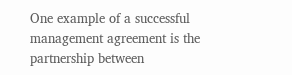One example of a successful management agreement is the partnership between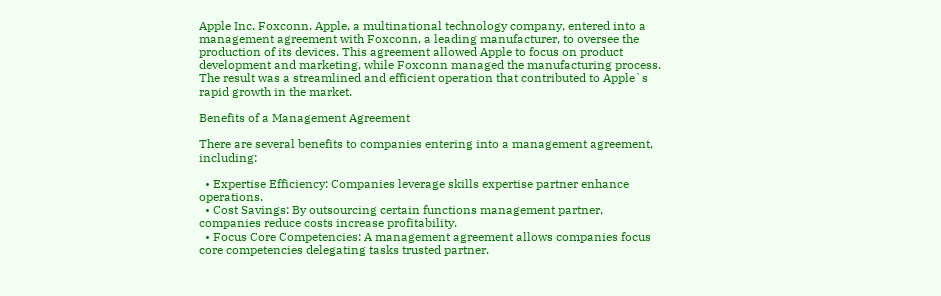Apple Inc. Foxconn. Apple, a multinational technology company, entered into a management agreement with Foxconn, a leading manufacturer, to oversee the production of its devices. This agreement allowed Apple to focus on product development and marketing, while Foxconn managed the manufacturing process. The result was a streamlined and efficient operation that contributed to Apple`s rapid growth in the market.

Benefits of a Management Agreement

There are several benefits to companies entering into a management agreement, including:

  • Expertise Efficiency: Companies leverage skills expertise partner enhance operations.
  • Cost Savings: By outsourcing certain functions management partner, companies reduce costs increase profitability.
  • Focus Core Competencies: A management agreement allows companies focus core competencies delegating tasks trusted partner.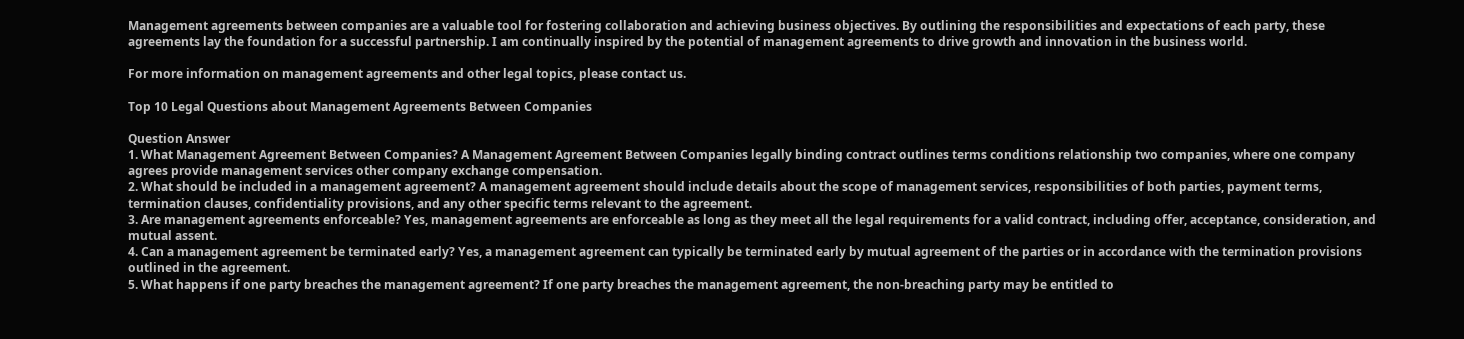Management agreements between companies are a valuable tool for fostering collaboration and achieving business objectives. By outlining the responsibilities and expectations of each party, these agreements lay the foundation for a successful partnership. I am continually inspired by the potential of management agreements to drive growth and innovation in the business world.

For more information on management agreements and other legal topics, please contact us.

Top 10 Legal Questions about Management Agreements Between Companies

Question Answer
1. What Management Agreement Between Companies? A Management Agreement Between Companies legally binding contract outlines terms conditions relationship two companies, where one company agrees provide management services other company exchange compensation.
2. What should be included in a management agreement? A management agreement should include details about the scope of management services, responsibilities of both parties, payment terms, termination clauses, confidentiality provisions, and any other specific terms relevant to the agreement.
3. Are management agreements enforceable? Yes, management agreements are enforceable as long as they meet all the legal requirements for a valid contract, including offer, acceptance, consideration, and mutual assent.
4. Can a management agreement be terminated early? Yes, a management agreement can typically be terminated early by mutual agreement of the parties or in accordance with the termination provisions outlined in the agreement.
5. What happens if one party breaches the management agreement? If one party breaches the management agreement, the non-breaching party may be entitled to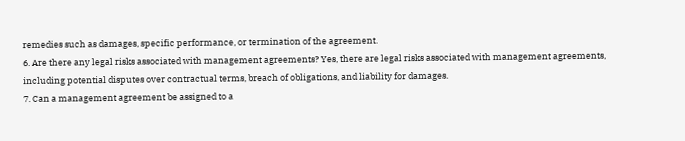remedies such as damages, specific performance, or termination of the agreement.
6. Are there any legal risks associated with management agreements? Yes, there are legal risks associated with management agreements, including potential disputes over contractual terms, breach of obligations, and liability for damages.
7. Can a management agreement be assigned to a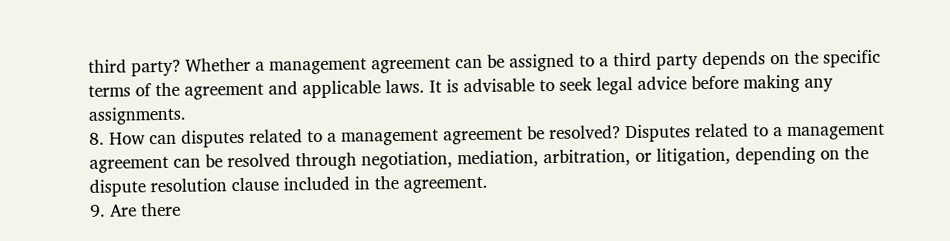third party? Whether a management agreement can be assigned to a third party depends on the specific terms of the agreement and applicable laws. It is advisable to seek legal advice before making any assignments.
8. How can disputes related to a management agreement be resolved? Disputes related to a management agreement can be resolved through negotiation, mediation, arbitration, or litigation, depending on the dispute resolution clause included in the agreement.
9. Are there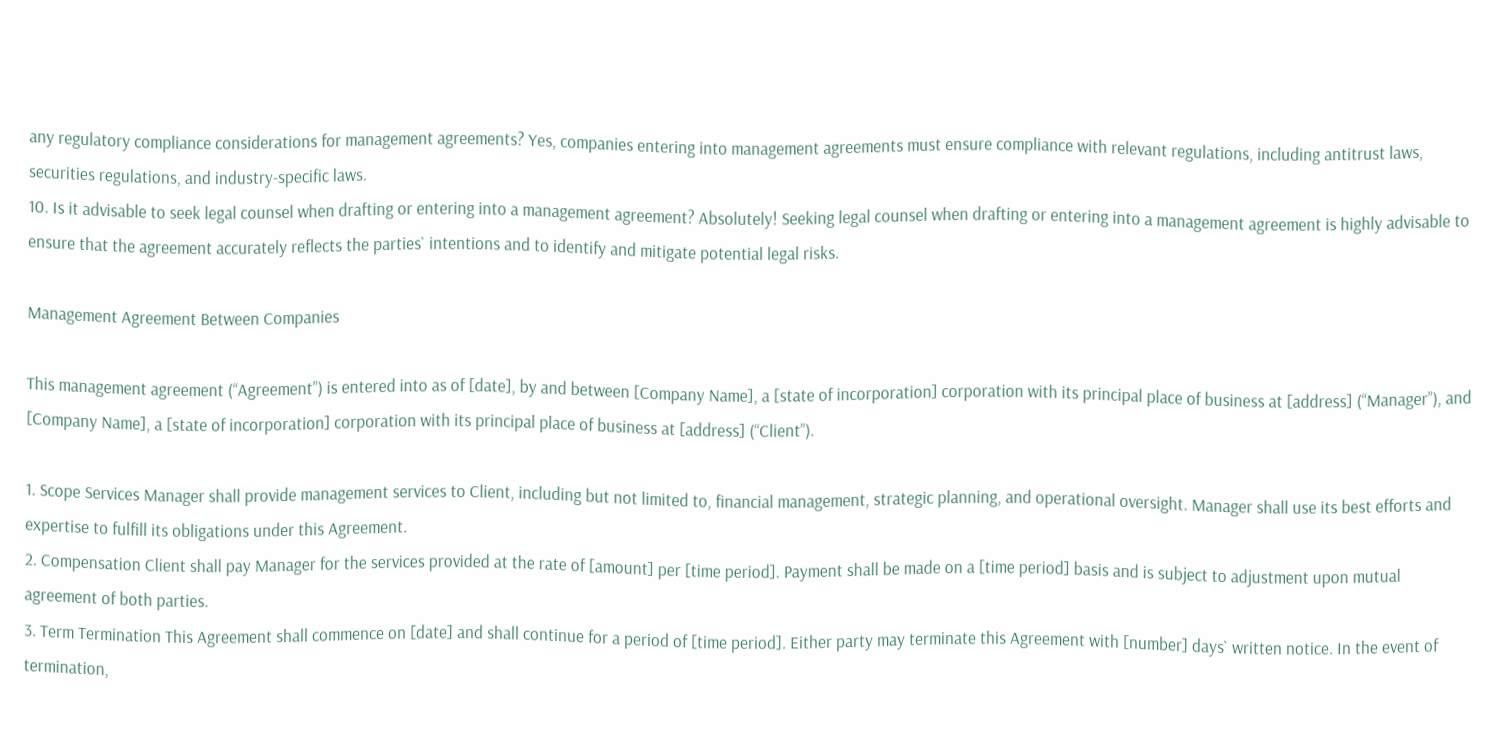any regulatory compliance considerations for management agreements? Yes, companies entering into management agreements must ensure compliance with relevant regulations, including antitrust laws, securities regulations, and industry-specific laws.
10. Is it advisable to seek legal counsel when drafting or entering into a management agreement? Absolutely! Seeking legal counsel when drafting or entering into a management agreement is highly advisable to ensure that the agreement accurately reflects the parties` intentions and to identify and mitigate potential legal risks.

Management Agreement Between Companies

This management agreement (“Agreement”) is entered into as of [date], by and between [Company Name], a [state of incorporation] corporation with its principal place of business at [address] (“Manager”), and [Company Name], a [state of incorporation] corporation with its principal place of business at [address] (“Client”).

1. Scope Services Manager shall provide management services to Client, including but not limited to, financial management, strategic planning, and operational oversight. Manager shall use its best efforts and expertise to fulfill its obligations under this Agreement.
2. Compensation Client shall pay Manager for the services provided at the rate of [amount] per [time period]. Payment shall be made on a [time period] basis and is subject to adjustment upon mutual agreement of both parties.
3. Term Termination This Agreement shall commence on [date] and shall continue for a period of [time period]. Either party may terminate this Agreement with [number] days` written notice. In the event of termination,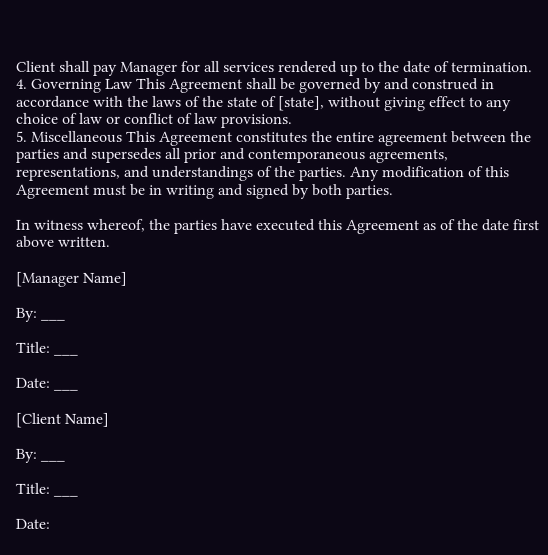Client shall pay Manager for all services rendered up to the date of termination.
4. Governing Law This Agreement shall be governed by and construed in accordance with the laws of the state of [state], without giving effect to any choice of law or conflict of law provisions.
5. Miscellaneous This Agreement constitutes the entire agreement between the parties and supersedes all prior and contemporaneous agreements, representations, and understandings of the parties. Any modification of this Agreement must be in writing and signed by both parties.

In witness whereof, the parties have executed this Agreement as of the date first above written.

[Manager Name]

By: ___

Title: ___

Date: ___

[Client Name]

By: ___

Title: ___

Date: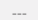___